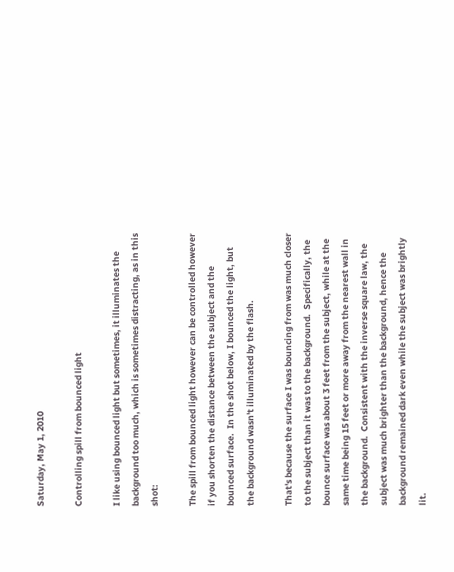Saturday, May 1, 2010

Controlling spill from bounced light

I like using bounced light but sometimes, it illuminates the background too much, which is sometimes distracting, as in this shot:

The spill from bounced light however can be controlled however if you shorten the distance between the subject and the bounced surface.  In the shot below, I bounced the light, but the background wasn't illuminated by the flash.

That's because the surface I was bouncing from was much closer to the subject than it was to the background.  Specifically, the bounce surface was about 3 feet from the subject, while at the same time being 15 feet or more away from the nearest wall in the background.  Consistent with the inverse square law, the subject was much brighter than the background, hence the background remained dark even while the subject was brightly lit.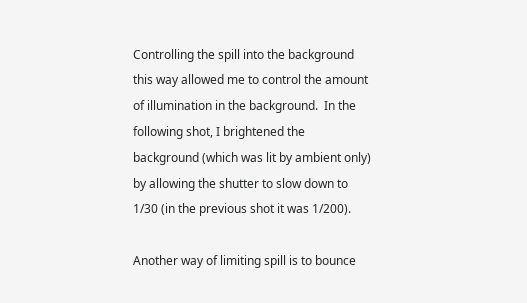Controlling the spill into the background this way allowed me to control the amount of illumination in the background.  In the following shot, I brightened the background (which was lit by ambient only) by allowing the shutter to slow down to 1/30 (in the previous shot it was 1/200).

Another way of limiting spill is to bounce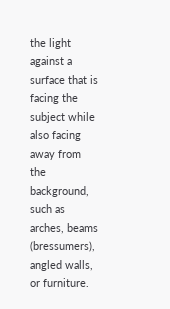the light against a surface that is facing the subject while also facing away from the background, such as arches, beams (bressumers), angled walls, or furniture.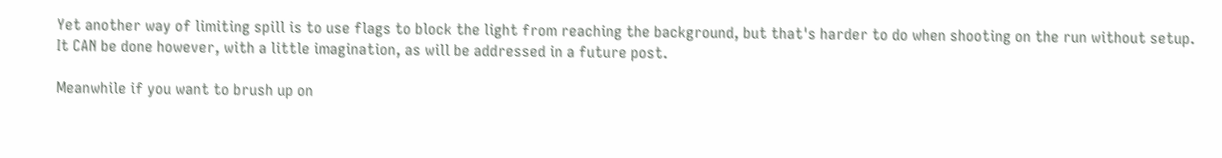Yet another way of limiting spill is to use flags to block the light from reaching the background, but that's harder to do when shooting on the run without setup.  It CAN be done however, with a little imagination, as will be addressed in a future post.

Meanwhile if you want to brush up on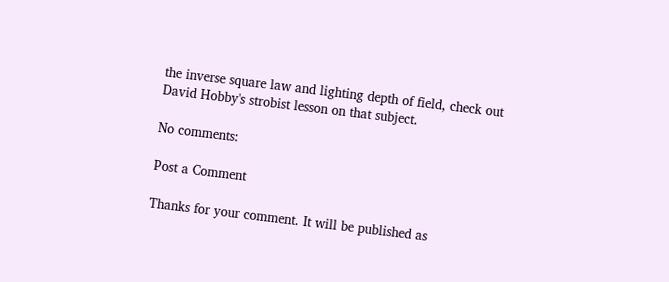the inverse square law and lighting depth of field, check out David Hobby's strobist lesson on that subject.

No comments:

Post a Comment

Thanks for your comment. It will be published as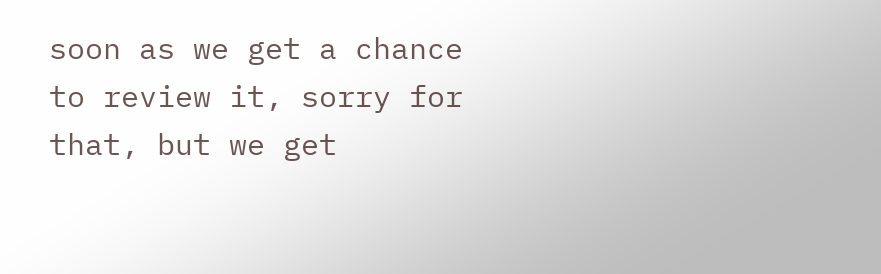soon as we get a chance to review it, sorry for that, but we get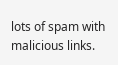lots of spam with malicious links.